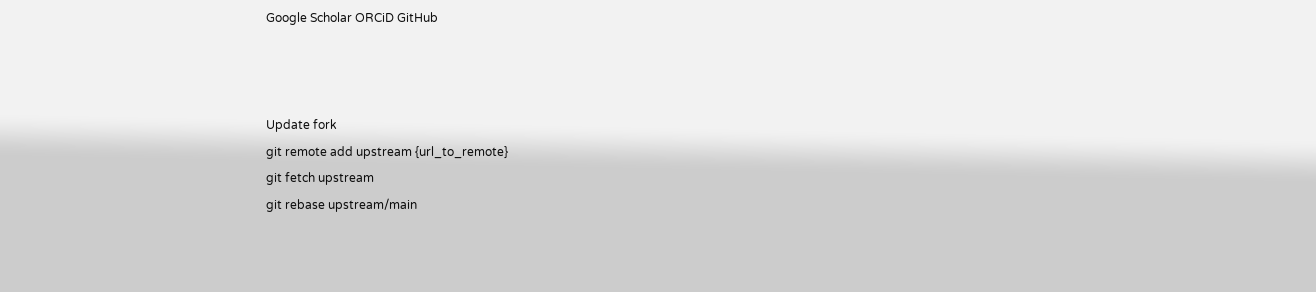Google Scholar ORCiD GitHub



Update fork
git remote add upstream {url_to_remote}
git fetch upstream
git rebase upstream/main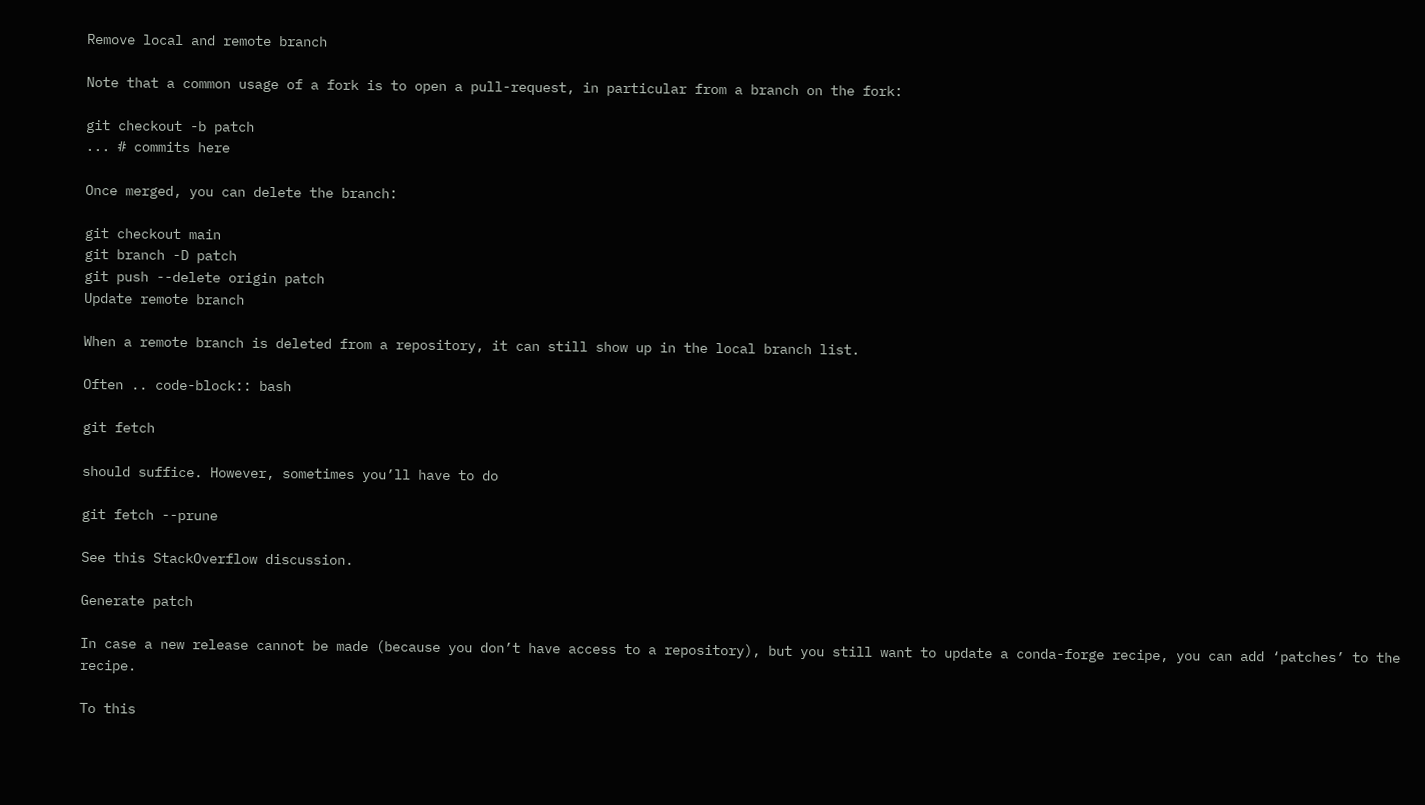Remove local and remote branch

Note that a common usage of a fork is to open a pull-request, in particular from a branch on the fork:

git checkout -b patch
... # commits here

Once merged, you can delete the branch:

git checkout main
git branch -D patch
git push --delete origin patch
Update remote branch

When a remote branch is deleted from a repository, it can still show up in the local branch list.

Often .. code-block:: bash

git fetch

should suffice. However, sometimes you’ll have to do

git fetch --prune

See this StackOverflow discussion.

Generate patch

In case a new release cannot be made (because you don’t have access to a repository), but you still want to update a conda-forge recipe, you can add ‘patches’ to the recipe.

To this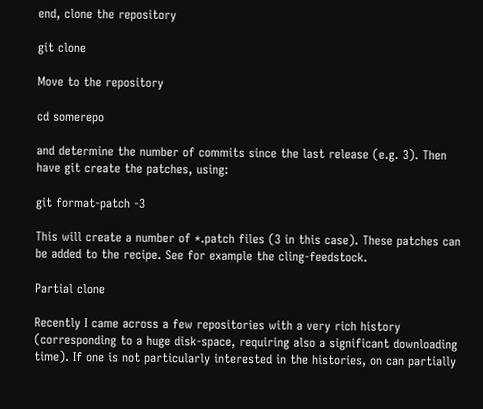end, clone the repository

git clone

Move to the repository

cd somerepo

and determine the number of commits since the last release (e.g. 3). Then have git create the patches, using:

git format-patch -3

This will create a number of *.patch files (3 in this case). These patches can be added to the recipe. See for example the cling-feedstock.

Partial clone

Recently I came across a few repositories with a very rich history (corresponding to a huge disk-space, requiring also a significant downloading time). If one is not particularly interested in the histories, on can partially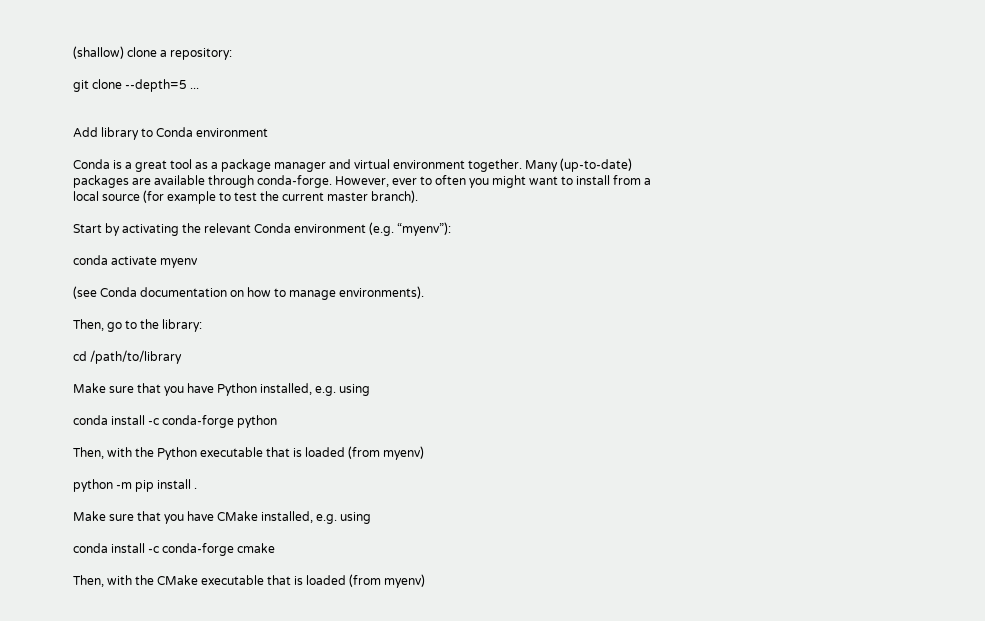(shallow) clone a repository:

git clone --depth=5 ...


Add library to Conda environment

Conda is a great tool as a package manager and virtual environment together. Many (up-to-date) packages are available through conda-forge. However, ever to often you might want to install from a local source (for example to test the current master branch).

Start by activating the relevant Conda environment (e.g. “myenv”):

conda activate myenv

(see Conda documentation on how to manage environments).

Then, go to the library:

cd /path/to/library

Make sure that you have Python installed, e.g. using

conda install -c conda-forge python

Then, with the Python executable that is loaded (from myenv)

python -m pip install .

Make sure that you have CMake installed, e.g. using

conda install -c conda-forge cmake

Then, with the CMake executable that is loaded (from myenv)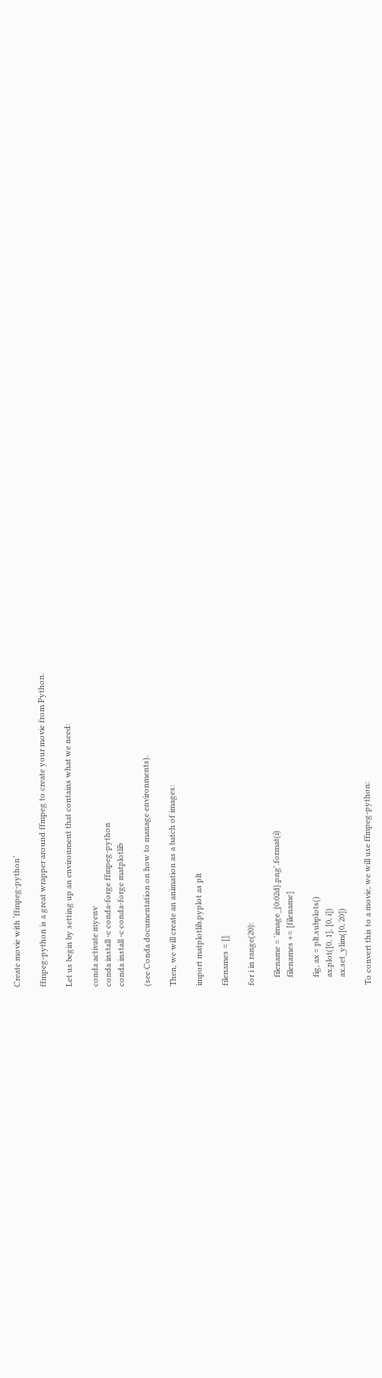Create movie with ‘ffmpeg-python’

ffmpeg-python is a great wrapper around ffmpeg to create your movie from Python.

Let us begin by setting up an environment that contains what we need:

conda activate myenv
conda install -c conda-forge ffmpeg-python
conda install -c conda-forge matplotlib

(see Conda documentation on how to manage environments).

Then, we will create an animation as a batch of images:

import matplotlib.pyplot as plt

filenames = []

for i in range(20):

    filename = 'image_{0:02d}.png'.format(i)
    filenames += [filename]

    fig, ax = plt.subplots()
    ax.plot([0, 1], [0, i])
    ax.set_ylim([0, 20])

To convert this to a movie, we will use ffmpeg-python: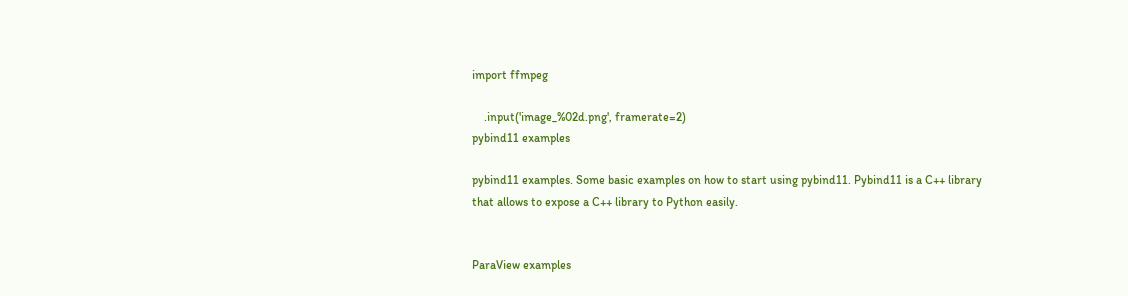import ffmpeg

    .input('image_%02d.png', framerate=2)
pybind11 examples

pybind11 examples. Some basic examples on how to start using pybind11. Pybind11 is a C++ library that allows to expose a C++ library to Python easily.


ParaView examples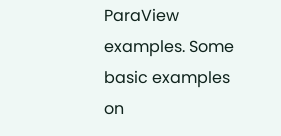ParaView examples. Some basic examples on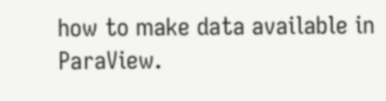how to make data available in ParaView.